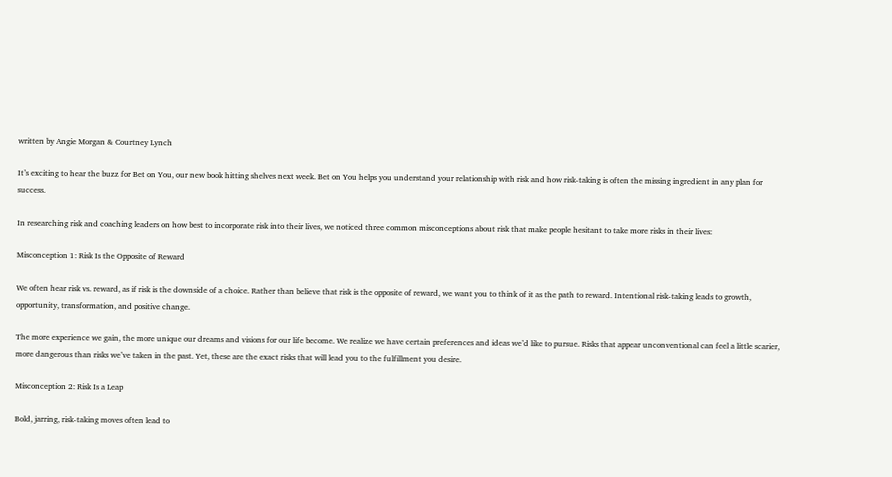written by Angie Morgan & Courtney Lynch

It’s exciting to hear the buzz for Bet on You, our new book hitting shelves next week. Bet on You helps you understand your relationship with risk and how risk-taking is often the missing ingredient in any plan for success.

In researching risk and coaching leaders on how best to incorporate risk into their lives, we noticed three common misconceptions about risk that make people hesitant to take more risks in their lives:

Misconception 1: Risk Is the Opposite of Reward

We often hear risk vs. reward, as if risk is the downside of a choice. Rather than believe that risk is the opposite of reward, we want you to think of it as the path to reward. Intentional risk-taking leads to growth, opportunity, transformation, and positive change.

The more experience we gain, the more unique our dreams and visions for our life become. We realize we have certain preferences and ideas we’d like to pursue. Risks that appear unconventional can feel a little scarier, more dangerous than risks we’ve taken in the past. Yet, these are the exact risks that will lead you to the fulfillment you desire.

Misconception 2: Risk Is a Leap

Bold, jarring, risk-taking moves often lead to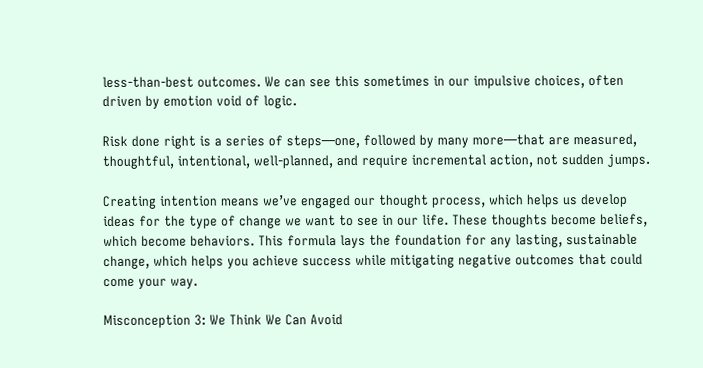less-than-best outcomes. We can see this sometimes in our impulsive choices, often driven by emotion void of logic.

Risk done right is a series of steps—one, followed by many more—that are measured, thoughtful, intentional, well-planned, and require incremental action, not sudden jumps.

Creating intention means we’ve engaged our thought process, which helps us develop ideas for the type of change we want to see in our life. These thoughts become beliefs, which become behaviors. This formula lays the foundation for any lasting, sustainable change, which helps you achieve success while mitigating negative outcomes that could come your way.

Misconception 3: We Think We Can Avoid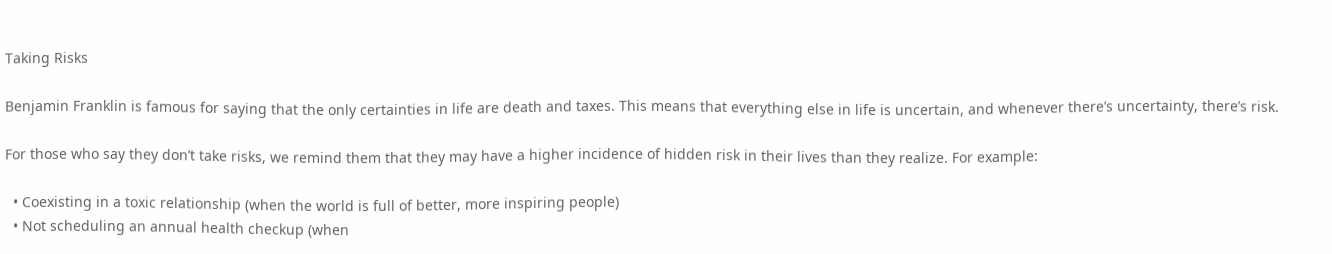Taking Risks

Benjamin Franklin is famous for saying that the only certainties in life are death and taxes. This means that everything else in life is uncertain, and whenever there’s uncertainty, there’s risk.

For those who say they don’t take risks, we remind them that they may have a higher incidence of hidden risk in their lives than they realize. For example:

  • Coexisting in a toxic relationship (when the world is full of better, more inspiring people)
  • Not scheduling an annual health checkup (when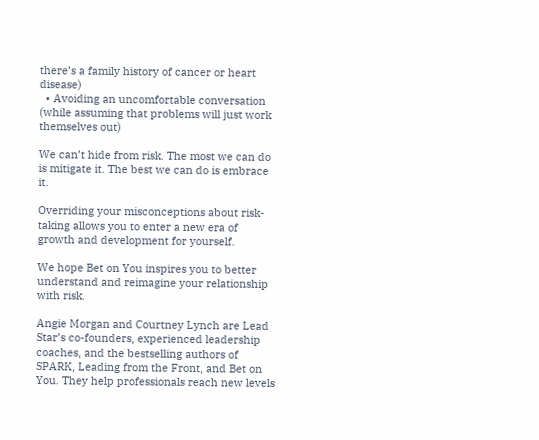there’s a family history of cancer or heart disease)
  • Avoiding an uncomfortable conversation (while assuming that problems will just work themselves out)

We can’t hide from risk. The most we can do is mitigate it. The best we can do is embrace it.

Overriding your misconceptions about risk-taking allows you to enter a new era of growth and development for yourself.

We hope Bet on You inspires you to better understand and reimagine your relationship with risk.

Angie Morgan and Courtney Lynch are Lead Star’s co-founders, experienced leadership coaches, and the bestselling authors of SPARK, Leading from the Front, and Bet on You. They help professionals reach new levels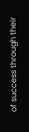of success through their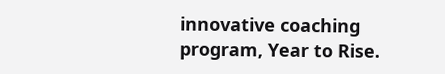innovative coaching program, Year to Rise.